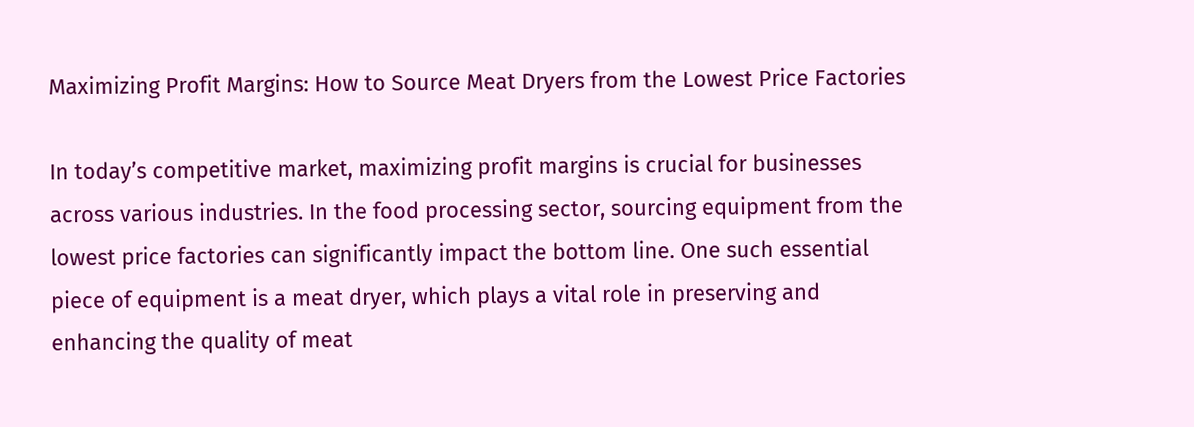Maximizing Profit Margins: How to Source Meat Dryers from the Lowest Price Factories

In today’s competitive market, maximizing profit margins is crucial for businesses across various industries. In the food processing sector, sourcing equipment from the lowest price factories can significantly impact the bottom line. One such essential piece of equipment is a meat dryer, which plays a vital role in preserving and enhancing the quality of meat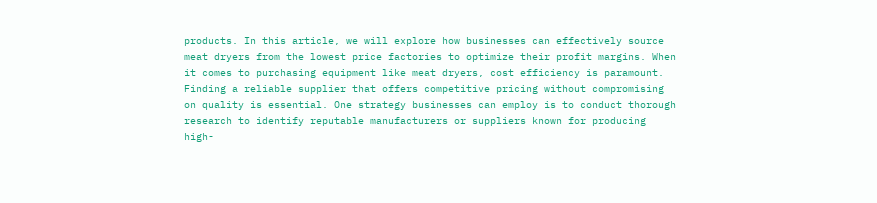products. In this article, we will explore how businesses can effectively source meat dryers from the lowest price factories to optimize their profit margins. When it comes to purchasing equipment like meat dryers, cost efficiency is paramount. Finding a reliable supplier that offers competitive pricing without compromising on quality is essential. One strategy businesses can employ is to conduct thorough research to identify reputable manufacturers or suppliers known for producing high-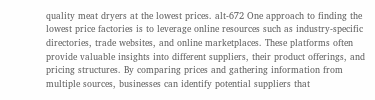quality meat dryers at the lowest prices. alt-672 One approach to finding the lowest price factories is to leverage online resources such as industry-specific directories, trade websites, and online marketplaces. These platforms often provide valuable insights into different suppliers, their product offerings, and pricing structures. By comparing prices and gathering information from multiple sources, businesses can identify potential suppliers that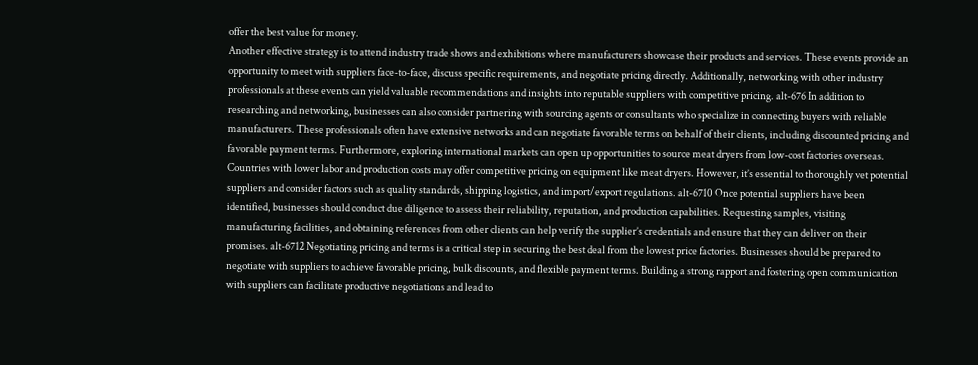offer the best value for money.
Another effective strategy is to attend industry trade shows and exhibitions where manufacturers showcase their products and services. These events provide an opportunity to meet with suppliers face-to-face, discuss specific requirements, and negotiate pricing directly. Additionally, networking with other industry professionals at these events can yield valuable recommendations and insights into reputable suppliers with competitive pricing. alt-676 In addition to researching and networking, businesses can also consider partnering with sourcing agents or consultants who specialize in connecting buyers with reliable manufacturers. These professionals often have extensive networks and can negotiate favorable terms on behalf of their clients, including discounted pricing and favorable payment terms. Furthermore, exploring international markets can open up opportunities to source meat dryers from low-cost factories overseas. Countries with lower labor and production costs may offer competitive pricing on equipment like meat dryers. However, it’s essential to thoroughly vet potential suppliers and consider factors such as quality standards, shipping logistics, and import/export regulations. alt-6710 Once potential suppliers have been identified, businesses should conduct due diligence to assess their reliability, reputation, and production capabilities. Requesting samples, visiting manufacturing facilities, and obtaining references from other clients can help verify the supplier’s credentials and ensure that they can deliver on their promises. alt-6712 Negotiating pricing and terms is a critical step in securing the best deal from the lowest price factories. Businesses should be prepared to negotiate with suppliers to achieve favorable pricing, bulk discounts, and flexible payment terms. Building a strong rapport and fostering open communication with suppliers can facilitate productive negotiations and lead to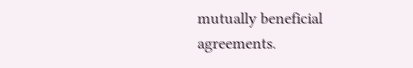mutually beneficial agreements.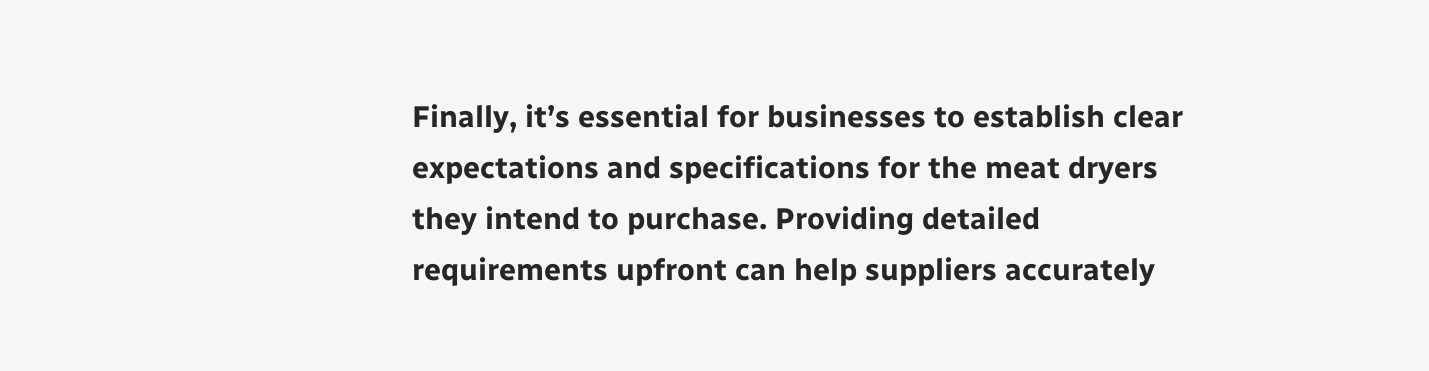Finally, it’s essential for businesses to establish clear expectations and specifications for the meat dryers they intend to purchase. Providing detailed requirements upfront can help suppliers accurately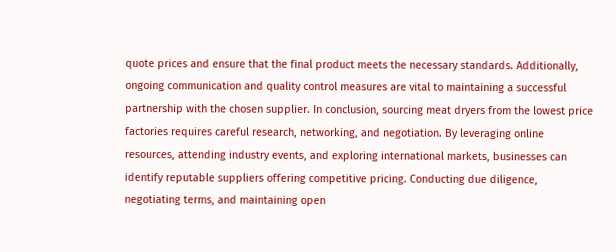quote prices and ensure that the final product meets the necessary standards. Additionally, ongoing communication and quality control measures are vital to maintaining a successful partnership with the chosen supplier. In conclusion, sourcing meat dryers from the lowest price factories requires careful research, networking, and negotiation. By leveraging online resources, attending industry events, and exploring international markets, businesses can identify reputable suppliers offering competitive pricing. Conducting due diligence, negotiating terms, and maintaining open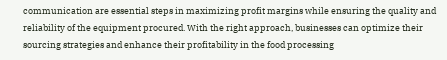communication are essential steps in maximizing profit margins while ensuring the quality and reliability of the equipment procured. With the right approach, businesses can optimize their sourcing strategies and enhance their profitability in the food processing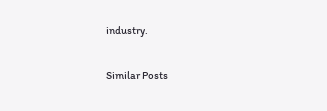industry.

Similar Posts